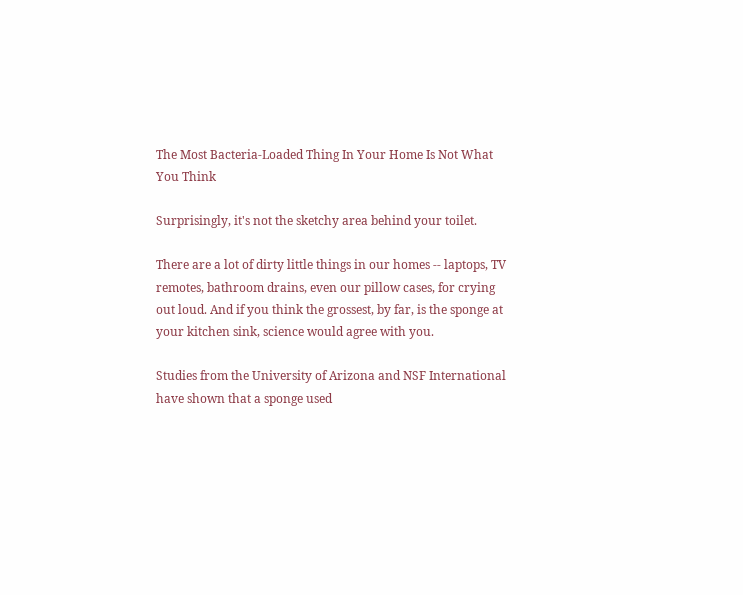The Most Bacteria-Loaded Thing In Your Home Is Not What You Think

Surprisingly, it's not the sketchy area behind your toilet.

There are a lot of dirty little things in our homes -- laptops, TV remotes, bathroom drains, even our pillow cases, for crying out loud. And if you think the grossest, by far, is the sponge at your kitchen sink, science would agree with you.

Studies from the University of Arizona and NSF International have shown that a sponge used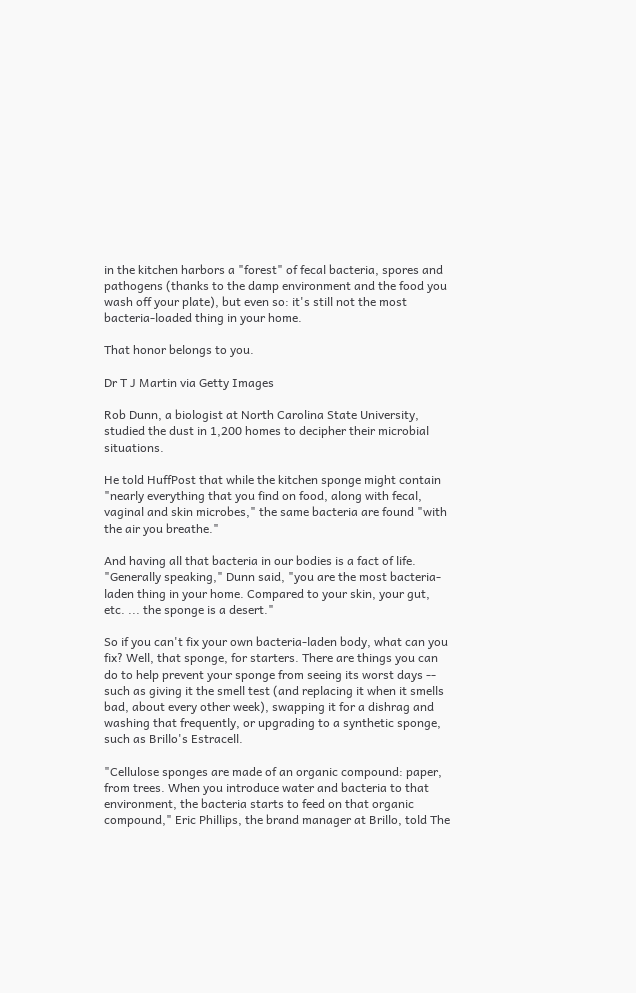in the kitchen harbors a "forest" of fecal bacteria, spores and pathogens (thanks to the damp environment and the food you wash off your plate), but even so: it's still not the most bacteria-loaded thing in your home.

That honor belongs to you.

Dr T J Martin via Getty Images

Rob Dunn, a biologist at North Carolina State University, studied the dust in 1,200 homes to decipher their microbial situations.

He told HuffPost that while the kitchen sponge might contain "nearly everything that you find on food, along with fecal, vaginal and skin microbes," the same bacteria are found "with the air you breathe."

And having all that bacteria in our bodies is a fact of life. "Generally speaking," Dunn said, "you are the most bacteria-laden thing in your home. Compared to your skin, your gut, etc. ... the sponge is a desert."

So if you can't fix your own bacteria-laden body, what can you fix? Well, that sponge, for starters. There are things you can do to help prevent your sponge from seeing its worst days -- such as giving it the smell test (and replacing it when it smells bad, about every other week), swapping it for a dishrag and washing that frequently, or upgrading to a synthetic sponge, such as Brillo's Estracell.

"Cellulose sponges are made of an organic compound: paper, from trees. When you introduce water and bacteria to that environment, the bacteria starts to feed on that organic compound," Eric Phillips, the brand manager at Brillo, told The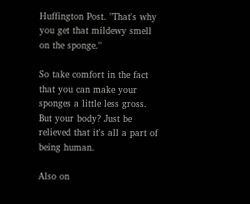Huffington Post. "That's why you get that mildewy smell on the sponge."

So take comfort in the fact that you can make your sponges a little less gross. But your body? Just be relieved that it's all a part of being human.

Also on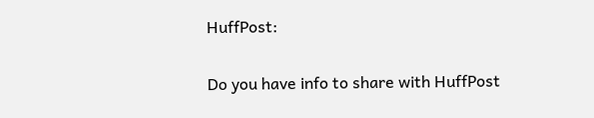HuffPost:

Do you have info to share with HuffPost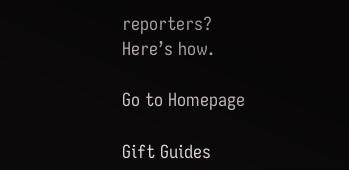reporters? Here’s how.

Go to Homepage

Gift Guides